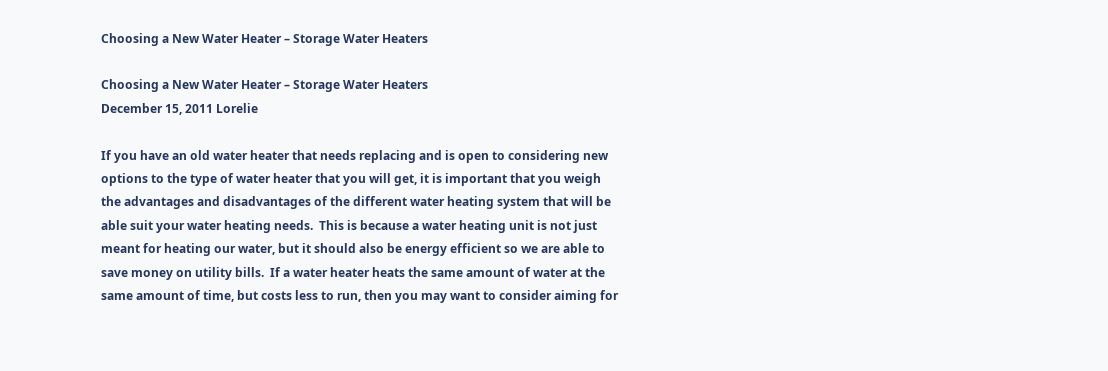Choosing a New Water Heater – Storage Water Heaters

Choosing a New Water Heater – Storage Water Heaters
December 15, 2011 Lorelie

If you have an old water heater that needs replacing and is open to considering new options to the type of water heater that you will get, it is important that you weigh the advantages and disadvantages of the different water heating system that will be able suit your water heating needs.  This is because a water heating unit is not just meant for heating our water, but it should also be energy efficient so we are able to save money on utility bills.  If a water heater heats the same amount of water at the same amount of time, but costs less to run, then you may want to consider aiming for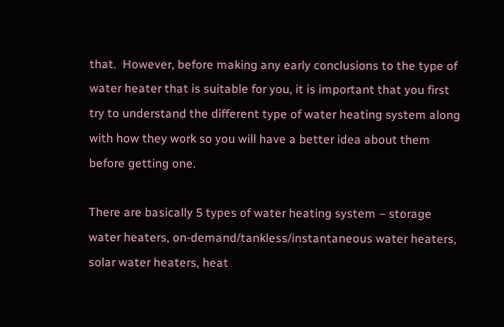that.  However, before making any early conclusions to the type of water heater that is suitable for you, it is important that you first try to understand the different type of water heating system along with how they work so you will have a better idea about them before getting one.

There are basically 5 types of water heating system – storage water heaters, on-demand/tankless/instantaneous water heaters, solar water heaters, heat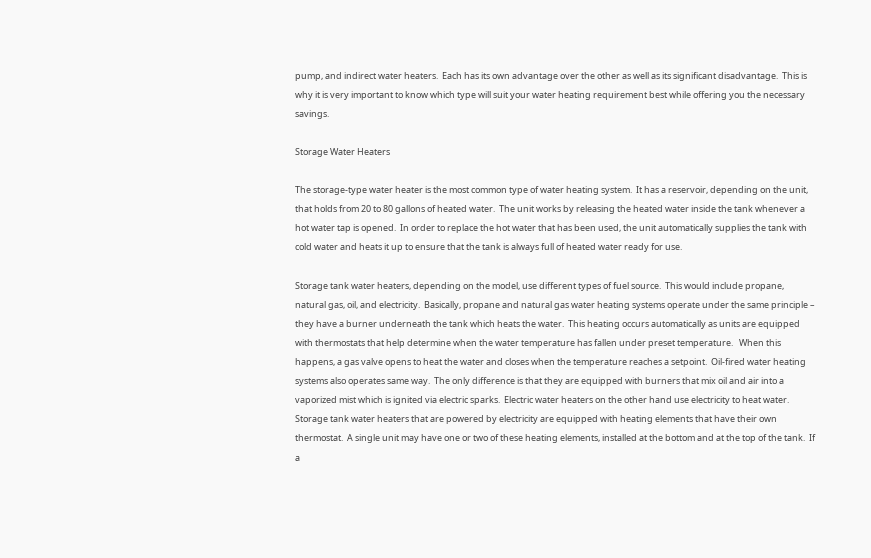pump, and indirect water heaters.  Each has its own advantage over the other as well as its significant disadvantage.  This is why it is very important to know which type will suit your water heating requirement best while offering you the necessary savings.

Storage Water Heaters

The storage-type water heater is the most common type of water heating system.  It has a reservoir, depending on the unit, that holds from 20 to 80 gallons of heated water.  The unit works by releasing the heated water inside the tank whenever a hot water tap is opened.  In order to replace the hot water that has been used, the unit automatically supplies the tank with cold water and heats it up to ensure that the tank is always full of heated water ready for use.

Storage tank water heaters, depending on the model, use different types of fuel source.  This would include propane, natural gas, oil, and electricity.  Basically, propane and natural gas water heating systems operate under the same principle – they have a burner underneath the tank which heats the water.  This heating occurs automatically as units are equipped with thermostats that help determine when the water temperature has fallen under preset temperature.   When this happens, a gas valve opens to heat the water and closes when the temperature reaches a setpoint.  Oil-fired water heating systems also operates same way.  The only difference is that they are equipped with burners that mix oil and air into a vaporized mist which is ignited via electric sparks.  Electric water heaters on the other hand use electricity to heat water.  Storage tank water heaters that are powered by electricity are equipped with heating elements that have their own thermostat.  A single unit may have one or two of these heating elements, installed at the bottom and at the top of the tank.  If a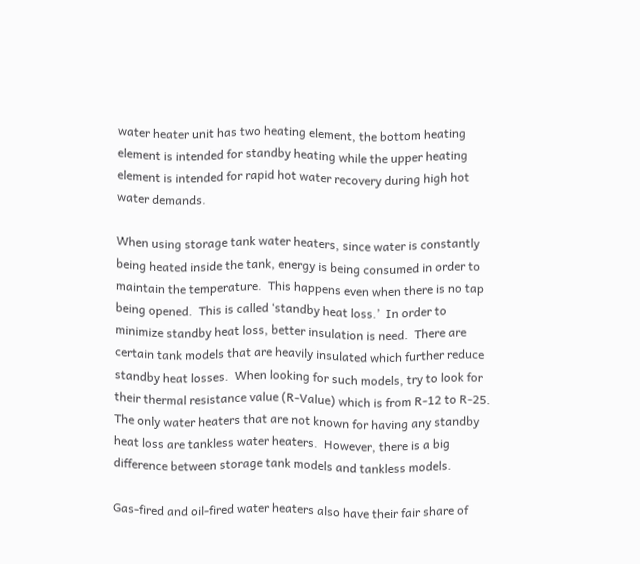water heater unit has two heating element, the bottom heating element is intended for standby heating while the upper heating element is intended for rapid hot water recovery during high hot water demands.

When using storage tank water heaters, since water is constantly being heated inside the tank, energy is being consumed in order to maintain the temperature.  This happens even when there is no tap being opened.  This is called ‘standby heat loss.’  In order to minimize standby heat loss, better insulation is need.  There are certain tank models that are heavily insulated which further reduce standby heat losses.  When looking for such models, try to look for their thermal resistance value (R-Value) which is from R-12 to R-25.  The only water heaters that are not known for having any standby heat loss are tankless water heaters.  However, there is a big difference between storage tank models and tankless models.

Gas-fired and oil-fired water heaters also have their fair share of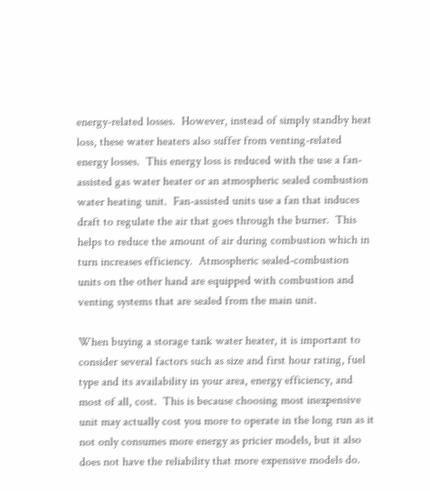energy-related losses.  However, instead of simply standby heat loss, these water heaters also suffer from venting-related energy losses.  This energy loss is reduced with the use a fan-assisted gas water heater or an atmospheric sealed combustion water heating unit.  Fan-assisted units use a fan that induces draft to regulate the air that goes through the burner.  This helps to reduce the amount of air during combustion which in turn increases efficiency.  Atmospheric sealed-combustion units on the other hand are equipped with combustion and venting systems that are sealed from the main unit.

When buying a storage tank water heater, it is important to consider several factors such as size and first hour rating, fuel type and its availability in your area, energy efficiency, and most of all, cost.  This is because choosing most inexpensive unit may actually cost you more to operate in the long run as it not only consumes more energy as pricier models, but it also does not have the reliability that more expensive models do.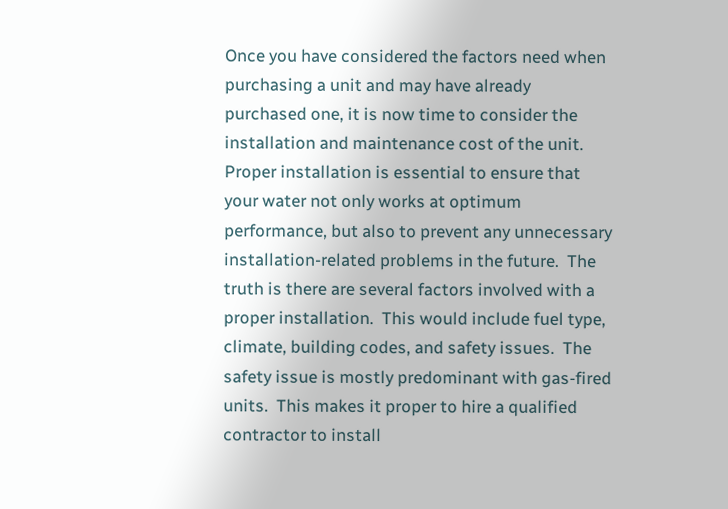Once you have considered the factors need when purchasing a unit and may have already purchased one, it is now time to consider the installation and maintenance cost of the unit.  Proper installation is essential to ensure that your water not only works at optimum performance, but also to prevent any unnecessary installation-related problems in the future.  The truth is there are several factors involved with a proper installation.  This would include fuel type, climate, building codes, and safety issues.  The safety issue is mostly predominant with gas-fired units.  This makes it proper to hire a qualified contractor to install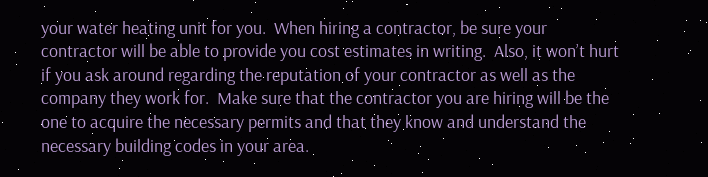your water heating unit for you.  When hiring a contractor, be sure your contractor will be able to provide you cost estimates in writing.  Also, it won’t hurt if you ask around regarding the reputation of your contractor as well as the company they work for.  Make sure that the contractor you are hiring will be the one to acquire the necessary permits and that they know and understand the necessary building codes in your area.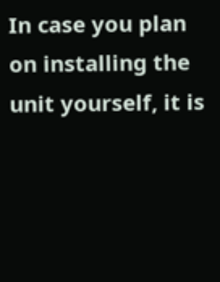In case you plan on installing the unit yourself, it is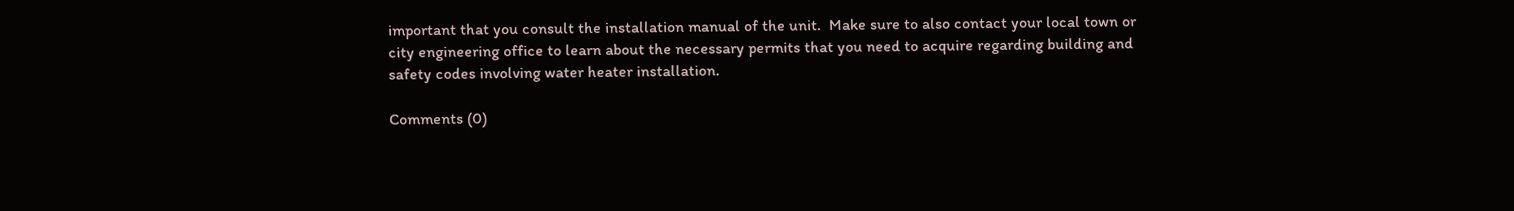important that you consult the installation manual of the unit.  Make sure to also contact your local town or city engineering office to learn about the necessary permits that you need to acquire regarding building and safety codes involving water heater installation.

Comments (0)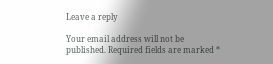Leave a reply

Your email address will not be published. Required fields are marked *